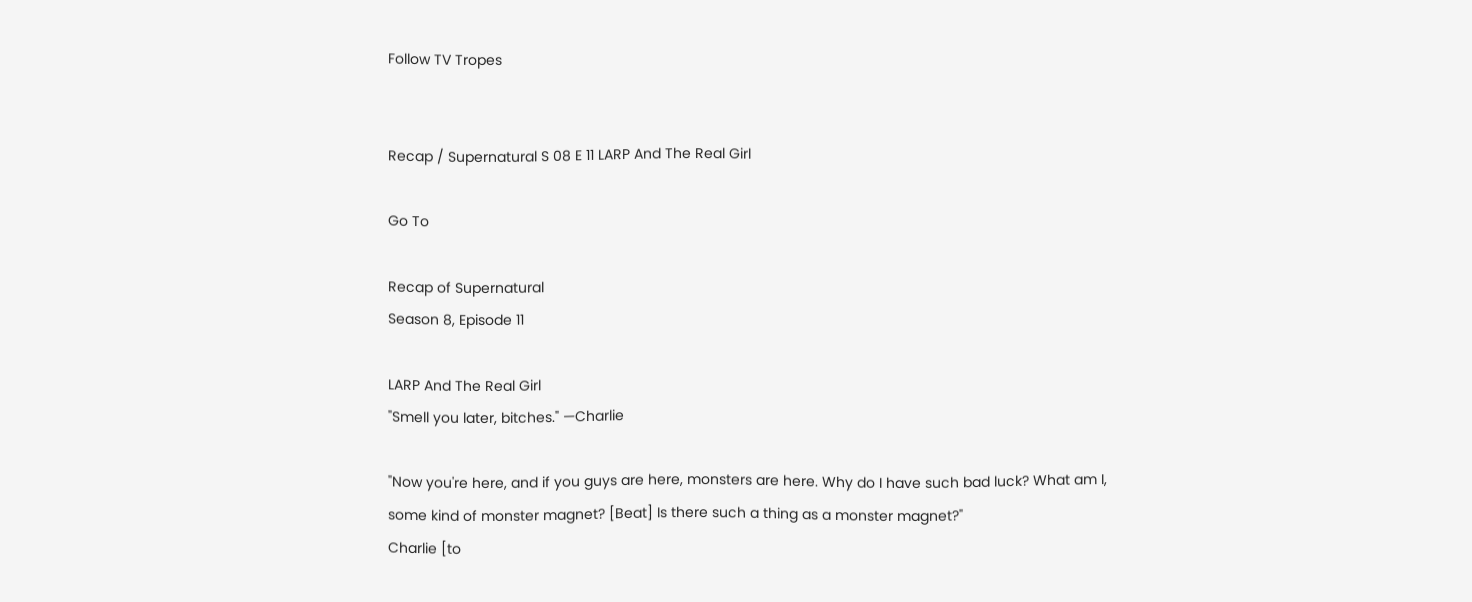Follow TV Tropes


Recap / Supernatural S 08 E 11 LARP And The Real Girl

Go To

Recap of Supernatural
Season 8, Episode 11

LARP And The Real Girl
"Smell you later, bitches." —Charlie

"Now you're here, and if you guys are here, monsters are here. Why do I have such bad luck? What am I, some kind of monster magnet? [Beat] Is there such a thing as a monster magnet?"
Charlie [to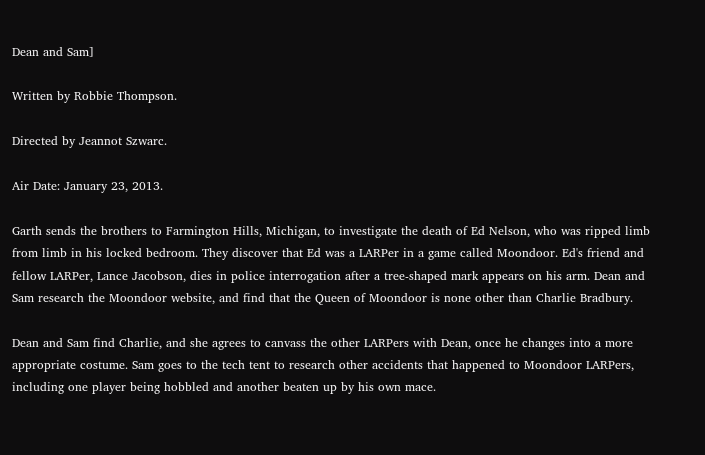Dean and Sam]

Written by Robbie Thompson.

Directed by Jeannot Szwarc.

Air Date: January 23, 2013.

Garth sends the brothers to Farmington Hills, Michigan, to investigate the death of Ed Nelson, who was ripped limb from limb in his locked bedroom. They discover that Ed was a LARPer in a game called Moondoor. Ed's friend and fellow LARPer, Lance Jacobson, dies in police interrogation after a tree-shaped mark appears on his arm. Dean and Sam research the Moondoor website, and find that the Queen of Moondoor is none other than Charlie Bradbury.

Dean and Sam find Charlie, and she agrees to canvass the other LARPers with Dean, once he changes into a more appropriate costume. Sam goes to the tech tent to research other accidents that happened to Moondoor LARPers, including one player being hobbled and another beaten up by his own mace.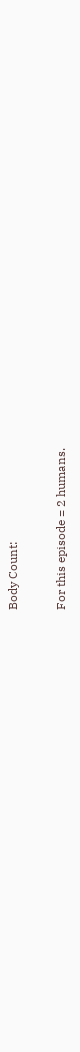Body Count:

For this episode = 2 humans.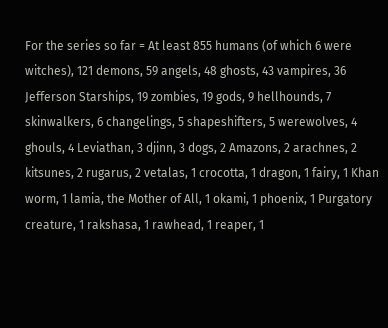For the series so far = At least 855 humans (of which 6 were witches), 121 demons, 59 angels, 48 ghosts, 43 vampires, 36 Jefferson Starships, 19 zombies, 19 gods, 9 hellhounds, 7 skinwalkers, 6 changelings, 5 shapeshifters, 5 werewolves, 4 ghouls, 4 Leviathan, 3 djinn, 3 dogs, 2 Amazons, 2 arachnes, 2 kitsunes, 2 rugarus, 2 vetalas, 1 crocotta, 1 dragon, 1 fairy, 1 Khan worm, 1 lamia, the Mother of All, 1 okami, 1 phoenix, 1 Purgatory creature, 1 rakshasa, 1 rawhead, 1 reaper, 1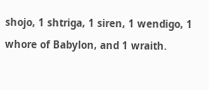shojo, 1 shtriga, 1 siren, 1 wendigo, 1 whore of Babylon, and 1 wraith.